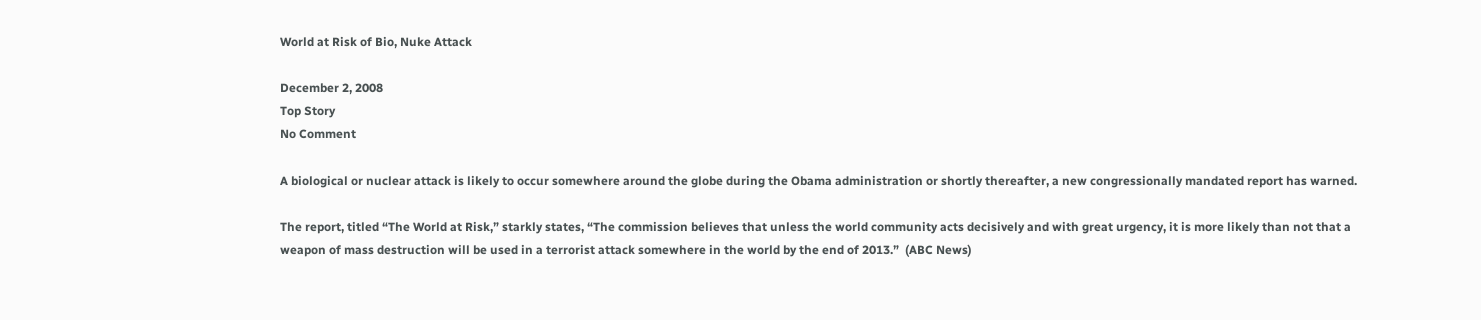World at Risk of Bio, Nuke Attack

December 2, 2008
Top Story
No Comment

A biological or nuclear attack is likely to occur somewhere around the globe during the Obama administration or shortly thereafter, a new congressionally mandated report has warned.

The report, titled “The World at Risk,” starkly states, “The commission believes that unless the world community acts decisively and with great urgency, it is more likely than not that a weapon of mass destruction will be used in a terrorist attack somewhere in the world by the end of 2013.”  (ABC News)